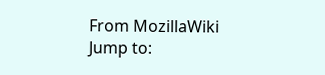From MozillaWiki
Jump to: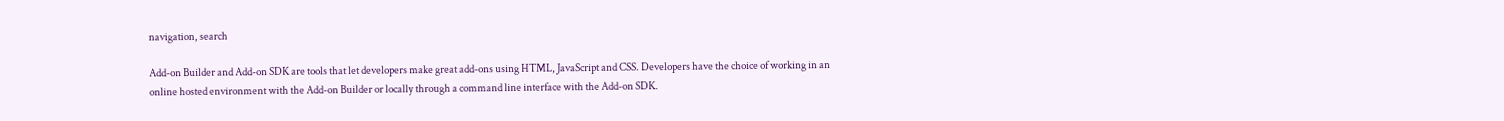navigation, search

Add-on Builder and Add-on SDK are tools that let developers make great add-ons using HTML, JavaScript and CSS. Developers have the choice of working in an online hosted environment with the Add-on Builder or locally through a command line interface with the Add-on SDK.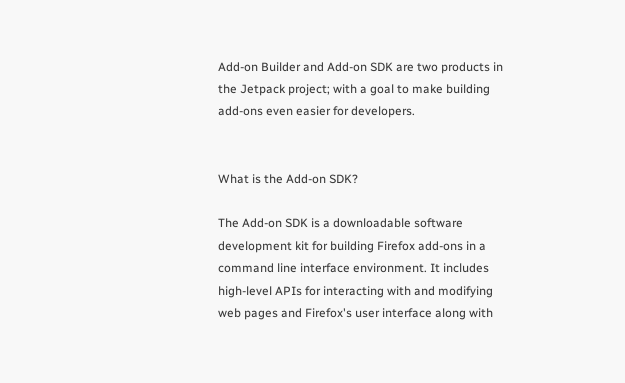Add-on Builder and Add-on SDK are two products in the Jetpack project; with a goal to make building add-ons even easier for developers.


What is the Add-on SDK?

The Add-on SDK is a downloadable software development kit for building Firefox add-ons in a command line interface environment. It includes high-level APIs for interacting with and modifying web pages and Firefox's user interface along with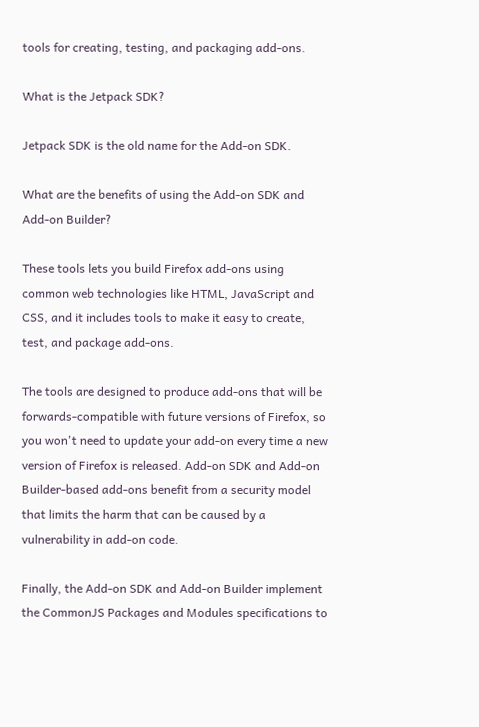tools for creating, testing, and packaging add-ons.

What is the Jetpack SDK?

Jetpack SDK is the old name for the Add-on SDK.

What are the benefits of using the Add-on SDK and Add-on Builder?

These tools lets you build Firefox add-ons using common web technologies like HTML, JavaScript and CSS, and it includes tools to make it easy to create, test, and package add-ons.

The tools are designed to produce add-ons that will be forwards-compatible with future versions of Firefox, so you won't need to update your add-on every time a new version of Firefox is released. Add-on SDK and Add-on Builder-based add-ons benefit from a security model that limits the harm that can be caused by a vulnerability in add-on code.

Finally, the Add-on SDK and Add-on Builder implement the CommonJS Packages and Modules specifications to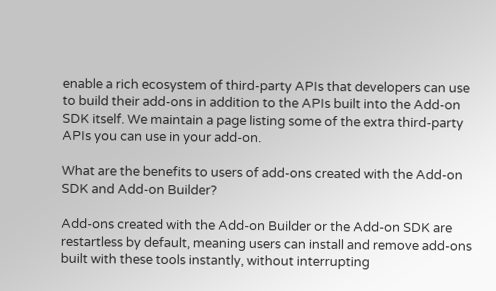enable a rich ecosystem of third-party APIs that developers can use to build their add-ons in addition to the APIs built into the Add-on SDK itself. We maintain a page listing some of the extra third-party APIs you can use in your add-on.

What are the benefits to users of add-ons created with the Add-on SDK and Add-on Builder?

Add-ons created with the Add-on Builder or the Add-on SDK are restartless by default, meaning users can install and remove add-ons built with these tools instantly, without interrupting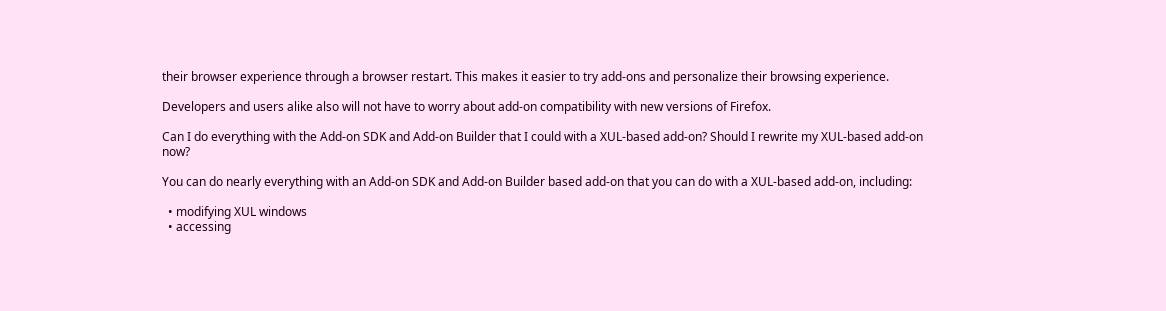their browser experience through a browser restart. This makes it easier to try add-ons and personalize their browsing experience.

Developers and users alike also will not have to worry about add-on compatibility with new versions of Firefox.

Can I do everything with the Add-on SDK and Add-on Builder that I could with a XUL-based add-on? Should I rewrite my XUL-based add-on now?

You can do nearly everything with an Add-on SDK and Add-on Builder based add-on that you can do with a XUL-based add-on, including:

  • modifying XUL windows
  • accessing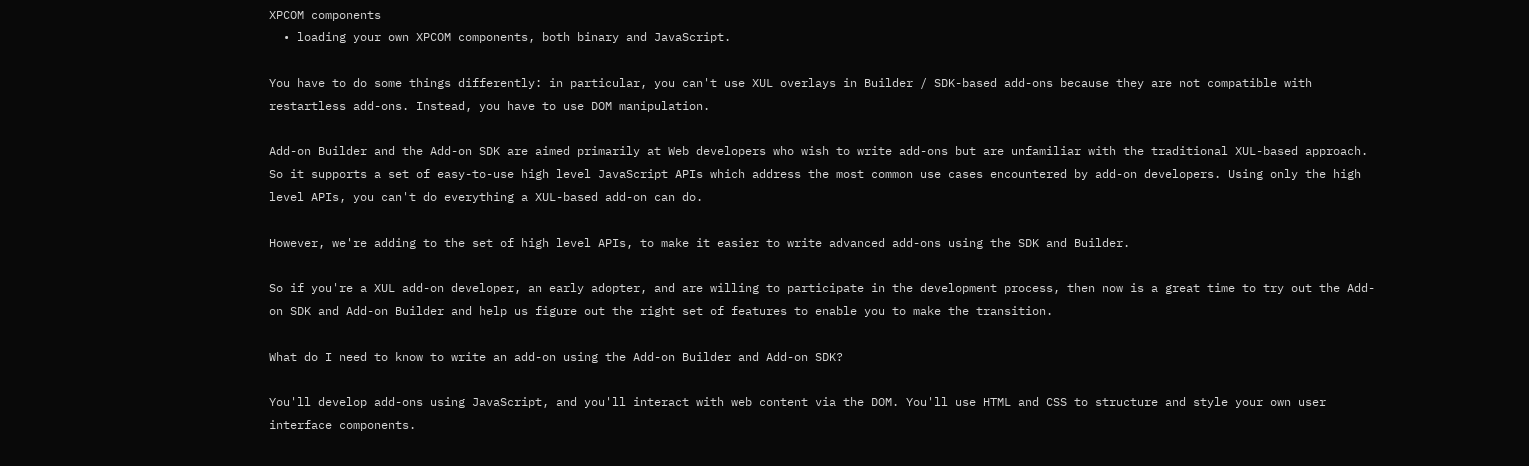XPCOM components
  • loading your own XPCOM components, both binary and JavaScript.

You have to do some things differently: in particular, you can't use XUL overlays in Builder / SDK-based add-ons because they are not compatible with restartless add-ons. Instead, you have to use DOM manipulation.

Add-on Builder and the Add-on SDK are aimed primarily at Web developers who wish to write add-ons but are unfamiliar with the traditional XUL-based approach. So it supports a set of easy-to-use high level JavaScript APIs which address the most common use cases encountered by add-on developers. Using only the high level APIs, you can't do everything a XUL-based add-on can do.

However, we're adding to the set of high level APIs, to make it easier to write advanced add-ons using the SDK and Builder.

So if you're a XUL add-on developer, an early adopter, and are willing to participate in the development process, then now is a great time to try out the Add-on SDK and Add-on Builder and help us figure out the right set of features to enable you to make the transition.

What do I need to know to write an add-on using the Add-on Builder and Add-on SDK?

You'll develop add-ons using JavaScript, and you'll interact with web content via the DOM. You'll use HTML and CSS to structure and style your own user interface components.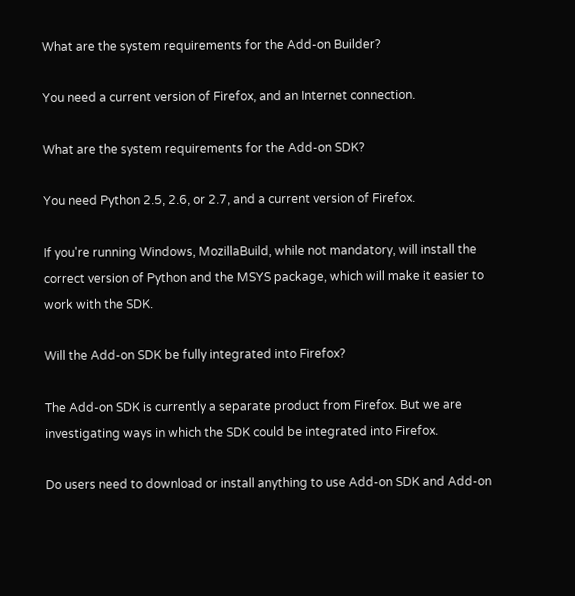What are the system requirements for the Add-on Builder?

You need a current version of Firefox, and an Internet connection.

What are the system requirements for the Add-on SDK?

You need Python 2.5, 2.6, or 2.7, and a current version of Firefox.

If you're running Windows, MozillaBuild, while not mandatory, will install the correct version of Python and the MSYS package, which will make it easier to work with the SDK.

Will the Add-on SDK be fully integrated into Firefox?

The Add-on SDK is currently a separate product from Firefox. But we are investigating ways in which the SDK could be integrated into Firefox.

Do users need to download or install anything to use Add-on SDK and Add-on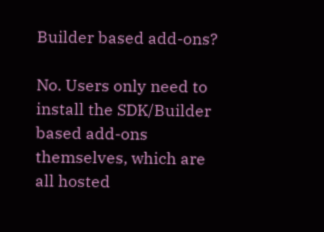Builder based add-ons?

No. Users only need to install the SDK/Builder based add-ons themselves, which are all hosted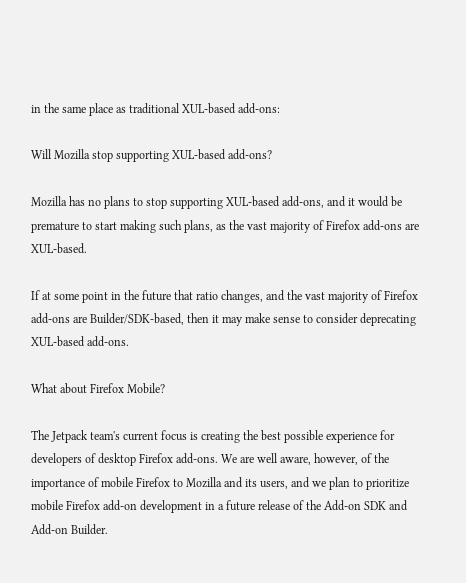in the same place as traditional XUL-based add-ons:

Will Mozilla stop supporting XUL-based add-ons?

Mozilla has no plans to stop supporting XUL-based add-ons, and it would be premature to start making such plans, as the vast majority of Firefox add-ons are XUL-based.

If at some point in the future that ratio changes, and the vast majority of Firefox add-ons are Builder/SDK-based, then it may make sense to consider deprecating XUL-based add-ons.

What about Firefox Mobile?

The Jetpack team's current focus is creating the best possible experience for developers of desktop Firefox add-ons. We are well aware, however, of the importance of mobile Firefox to Mozilla and its users, and we plan to prioritize mobile Firefox add-on development in a future release of the Add-on SDK and Add-on Builder.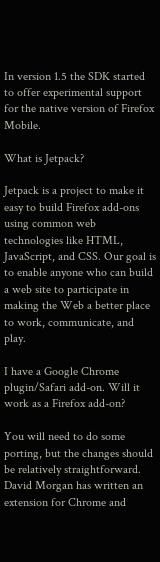In version 1.5 the SDK started to offer experimental support for the native version of Firefox Mobile.

What is Jetpack?

Jetpack is a project to make it easy to build Firefox add-ons using common web technologies like HTML, JavaScript, and CSS. Our goal is to enable anyone who can build a web site to participate in making the Web a better place to work, communicate, and play.

I have a Google Chrome plugin/Safari add-on. Will it work as a Firefox add-on?

You will need to do some porting, but the changes should be relatively straightforward. David Morgan has written an extension for Chrome and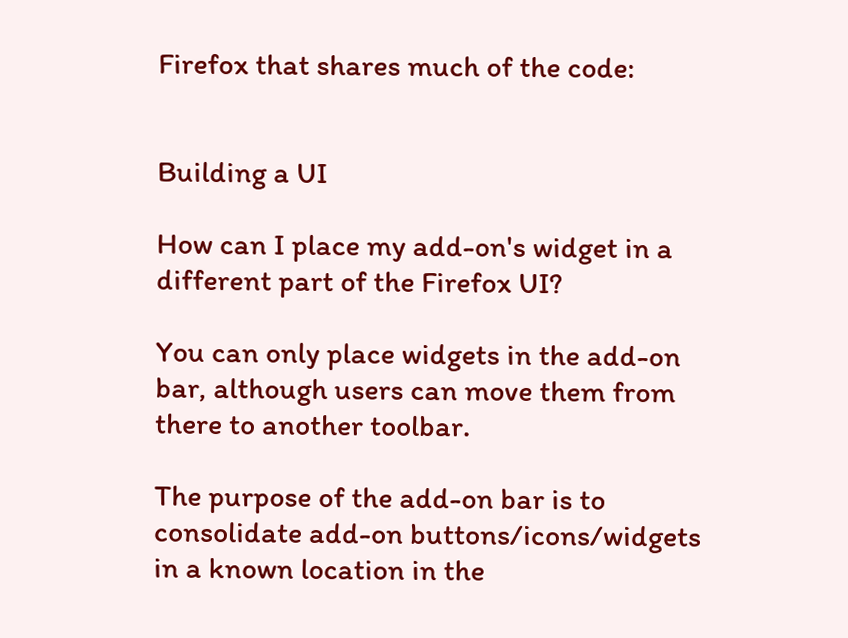Firefox that shares much of the code:


Building a UI

How can I place my add-on's widget in a different part of the Firefox UI?

You can only place widgets in the add-on bar, although users can move them from there to another toolbar.

The purpose of the add-on bar is to consolidate add-on buttons/icons/widgets in a known location in the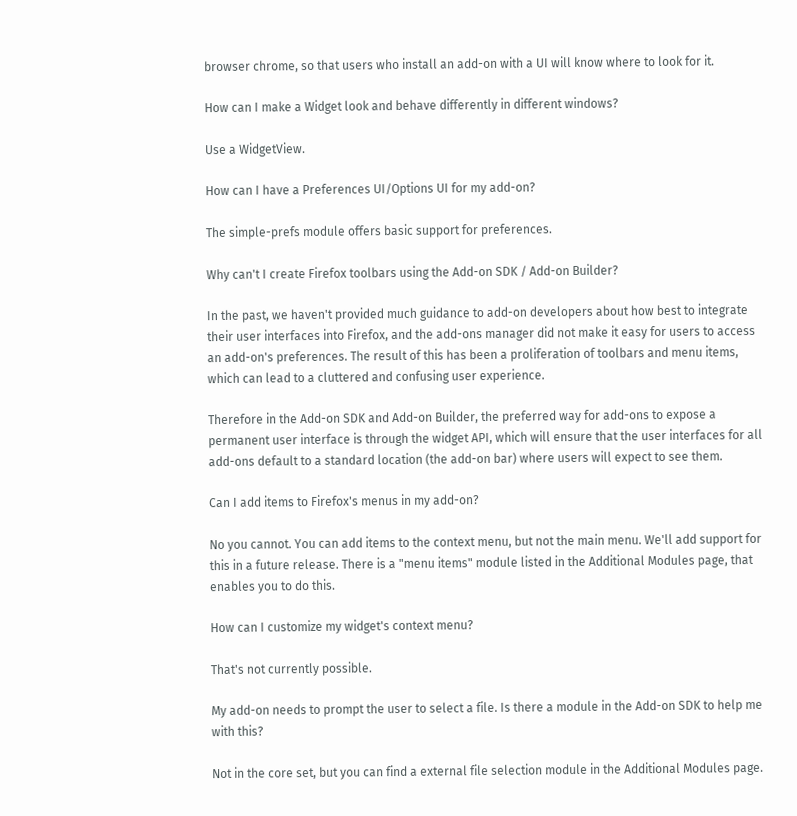browser chrome, so that users who install an add-on with a UI will know where to look for it.

How can I make a Widget look and behave differently in different windows?

Use a WidgetView.

How can I have a Preferences UI/Options UI for my add-on?

The simple-prefs module offers basic support for preferences.

Why can't I create Firefox toolbars using the Add-on SDK / Add-on Builder?

In the past, we haven't provided much guidance to add-on developers about how best to integrate their user interfaces into Firefox, and the add-ons manager did not make it easy for users to access an add-on's preferences. The result of this has been a proliferation of toolbars and menu items, which can lead to a cluttered and confusing user experience.

Therefore in the Add-on SDK and Add-on Builder, the preferred way for add-ons to expose a permanent user interface is through the widget API, which will ensure that the user interfaces for all add-ons default to a standard location (the add-on bar) where users will expect to see them.

Can I add items to Firefox's menus in my add-on?

No you cannot. You can add items to the context menu, but not the main menu. We'll add support for this in a future release. There is a "menu items" module listed in the Additional Modules page, that enables you to do this.

How can I customize my widget's context menu?

That's not currently possible.

My add-on needs to prompt the user to select a file. Is there a module in the Add-on SDK to help me with this?

Not in the core set, but you can find a external file selection module in the Additional Modules page.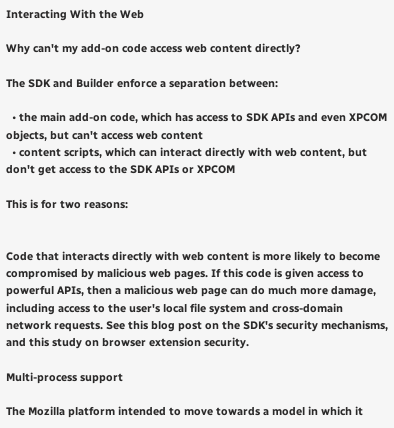Interacting With the Web

Why can't my add-on code access web content directly?

The SDK and Builder enforce a separation between:

  • the main add-on code, which has access to SDK APIs and even XPCOM objects, but can't access web content
  • content scripts, which can interact directly with web content, but don't get access to the SDK APIs or XPCOM

This is for two reasons:


Code that interacts directly with web content is more likely to become compromised by malicious web pages. If this code is given access to powerful APIs, then a malicious web page can do much more damage, including access to the user's local file system and cross-domain network requests. See this blog post on the SDK's security mechanisms, and this study on browser extension security.

Multi-process support

The Mozilla platform intended to move towards a model in which it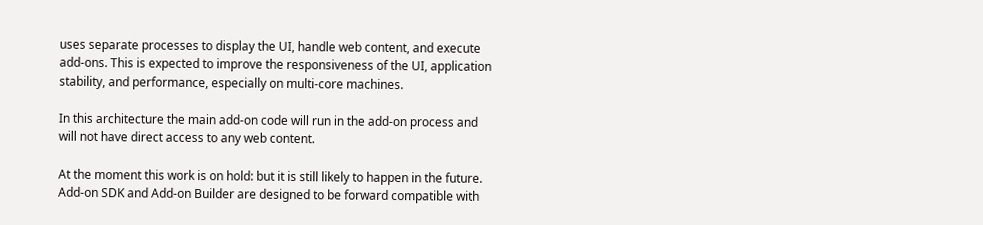uses separate processes to display the UI, handle web content, and execute add-ons. This is expected to improve the responsiveness of the UI, application stability, and performance, especially on multi-core machines.

In this architecture the main add-on code will run in the add-on process and will not have direct access to any web content.

At the moment this work is on hold: but it is still likely to happen in the future. Add-on SDK and Add-on Builder are designed to be forward compatible with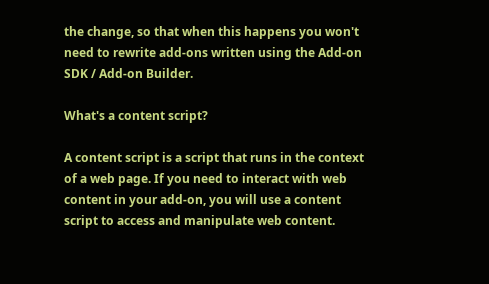the change, so that when this happens you won't need to rewrite add-ons written using the Add-on SDK / Add-on Builder.

What's a content script?

A content script is a script that runs in the context of a web page. If you need to interact with web content in your add-on, you will use a content script to access and manipulate web content.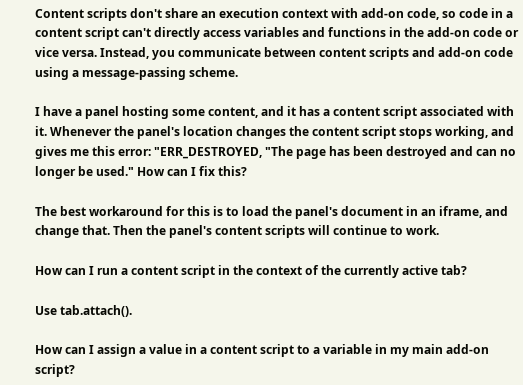Content scripts don't share an execution context with add-on code, so code in a content script can't directly access variables and functions in the add-on code or vice versa. Instead, you communicate between content scripts and add-on code using a message-passing scheme.

I have a panel hosting some content, and it has a content script associated with it. Whenever the panel's location changes the content script stops working, and gives me this error: "ERR_DESTROYED, "The page has been destroyed and can no longer be used." How can I fix this?

The best workaround for this is to load the panel's document in an iframe, and change that. Then the panel's content scripts will continue to work.

How can I run a content script in the context of the currently active tab?

Use tab.attach().

How can I assign a value in a content script to a variable in my main add-on script?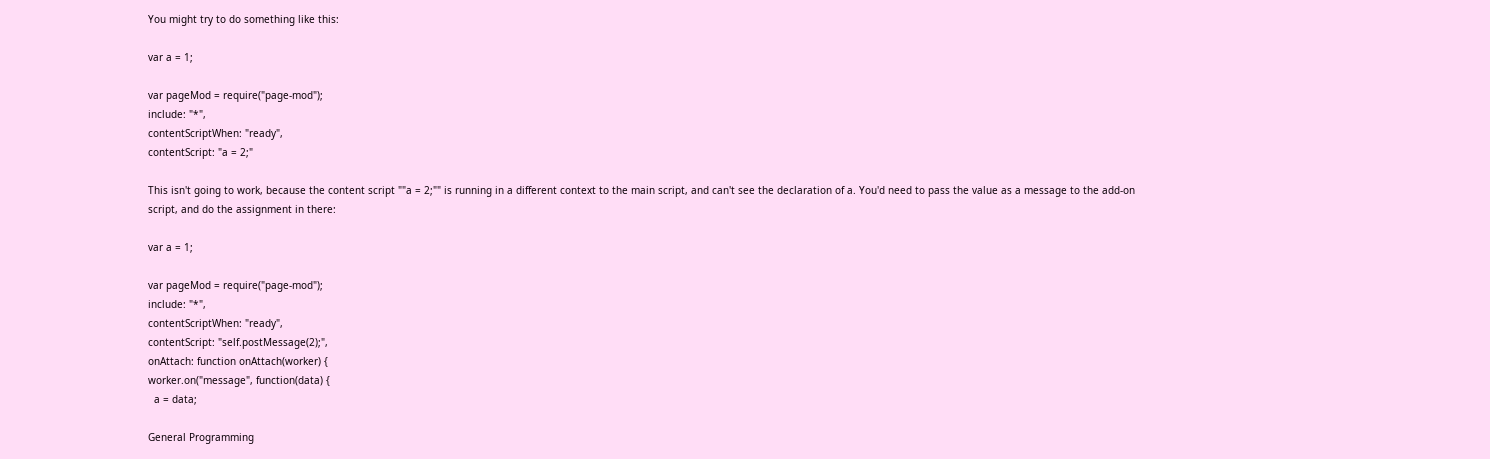You might try to do something like this:

var a = 1;

var pageMod = require("page-mod");
include: "*",
contentScriptWhen: "ready",
contentScript: "a = 2;"

This isn't going to work, because the content script ""a = 2;"" is running in a different context to the main script, and can't see the declaration of a. You'd need to pass the value as a message to the add-on script, and do the assignment in there:

var a = 1;

var pageMod = require("page-mod");
include: "*",
contentScriptWhen: "ready",
contentScript: "self.postMessage(2);",
onAttach: function onAttach(worker) {
worker.on("message", function(data) {
  a = data;

General Programming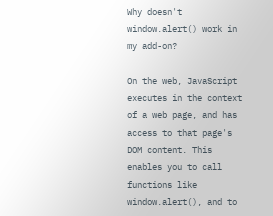Why doesn't window.alert() work in my add-on?

On the web, JavaScript executes in the context of a web page, and has access to that page's DOM content. This enables you to call functions like window.alert(), and to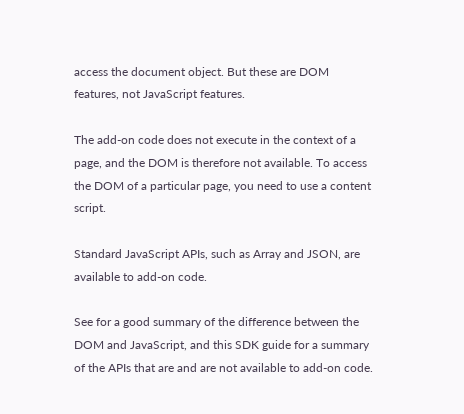access the document object. But these are DOM features, not JavaScript features.

The add-on code does not execute in the context of a page, and the DOM is therefore not available. To access the DOM of a particular page, you need to use a content script.

Standard JavaScript APIs, such as Array and JSON, are available to add-on code.

See for a good summary of the difference between the DOM and JavaScript, and this SDK guide for a summary of the APIs that are and are not available to add-on code.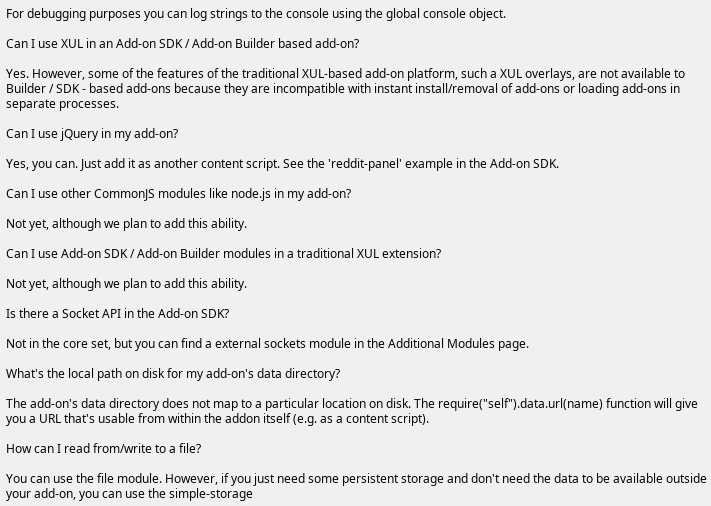For debugging purposes you can log strings to the console using the global console object.

Can I use XUL in an Add-on SDK / Add-on Builder based add-on?

Yes. However, some of the features of the traditional XUL-based add-on platform, such a XUL overlays, are not available to Builder / SDK - based add-ons because they are incompatible with instant install/removal of add-ons or loading add-ons in separate processes.

Can I use jQuery in my add-on?

Yes, you can. Just add it as another content script. See the 'reddit-panel' example in the Add-on SDK.

Can I use other CommonJS modules like node.js in my add-on?

Not yet, although we plan to add this ability.

Can I use Add-on SDK / Add-on Builder modules in a traditional XUL extension?

Not yet, although we plan to add this ability.

Is there a Socket API in the Add-on SDK?

Not in the core set, but you can find a external sockets module in the Additional Modules page.

What's the local path on disk for my add-on's data directory?

The add-on's data directory does not map to a particular location on disk. The require("self").data.url(name) function will give you a URL that's usable from within the addon itself (e.g. as a content script).

How can I read from/write to a file?

You can use the file module. However, if you just need some persistent storage and don't need the data to be available outside your add-on, you can use the simple-storage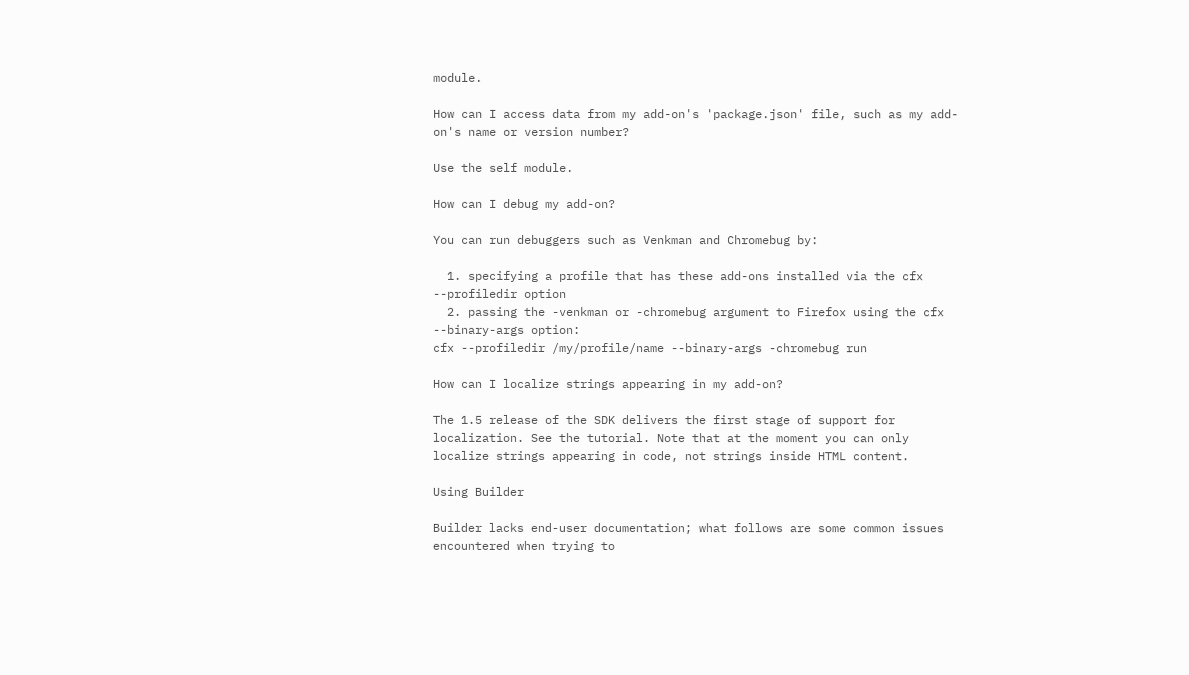module.

How can I access data from my add-on's 'package.json' file, such as my add-on's name or version number?

Use the self module.

How can I debug my add-on?

You can run debuggers such as Venkman and Chromebug by:

  1. specifying a profile that has these add-ons installed via the cfx --profiledir option
  2. passing the -venkman or -chromebug argument to Firefox using the cfx --binary-args option:
cfx --profiledir /my/profile/name --binary-args -chromebug run

How can I localize strings appearing in my add-on?

The 1.5 release of the SDK delivers the first stage of support for localization. See the tutorial. Note that at the moment you can only localize strings appearing in code, not strings inside HTML content.

Using Builder

Builder lacks end-user documentation; what follows are some common issues encountered when trying to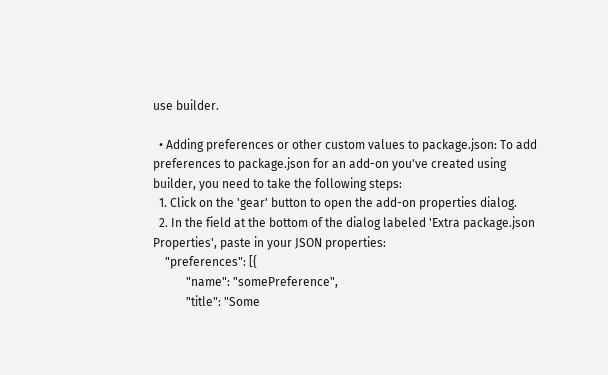use builder.

  • Adding preferences or other custom values to package.json: To add preferences to package.json for an add-on you've created using builder, you need to take the following steps:
  1. Click on the 'gear' button to open the add-on properties dialog.
  2. In the field at the bottom of the dialog labeled 'Extra package.json Properties', paste in your JSON properties:
    "preferences": [{
           "name": "somePreference",
           "title": "Some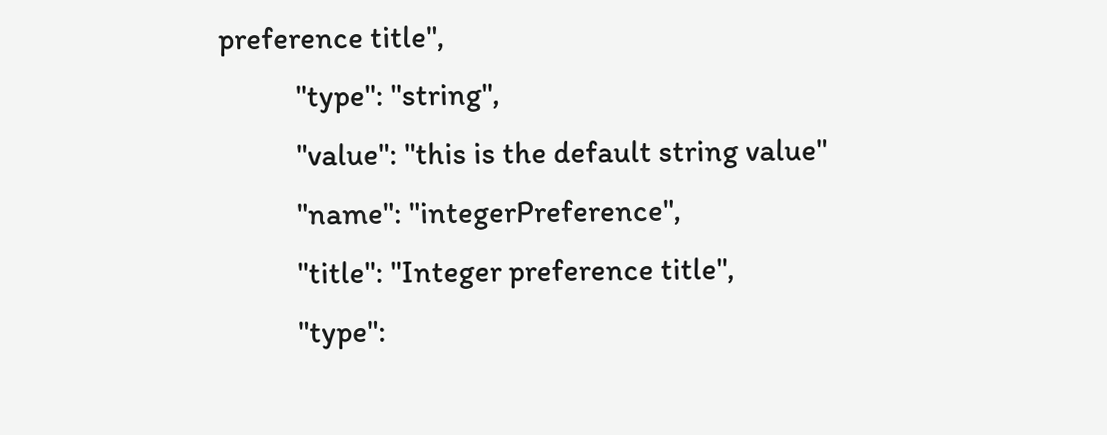preference title",
           "type": "string",
           "value": "this is the default string value"
           "name": "integerPreference",
           "title": "Integer preference title",
           "type":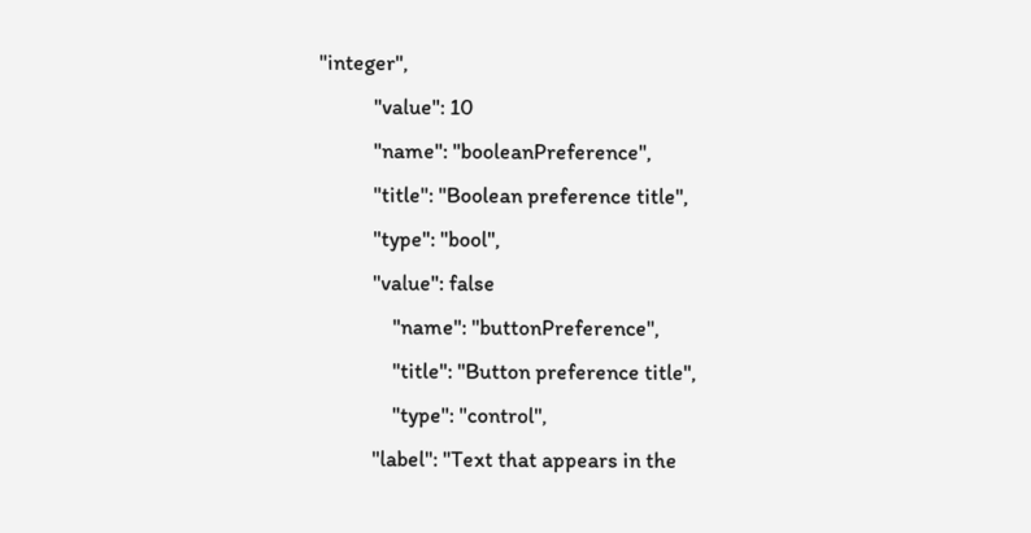"integer",
           "value": 10
           "name": "booleanPreference",
           "title": "Boolean preference title",
           "type": "bool",
           "value": false
               "name": "buttonPreference",
               "title": "Button preference title",
               "type": "control",
           "label": "Text that appears in the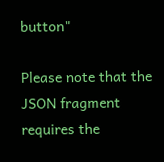button"

Please note that the JSON fragment requires the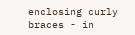enclosing curly braces - in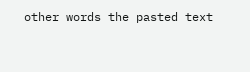other words the pasted text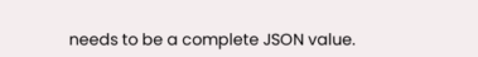needs to be a complete JSON value.